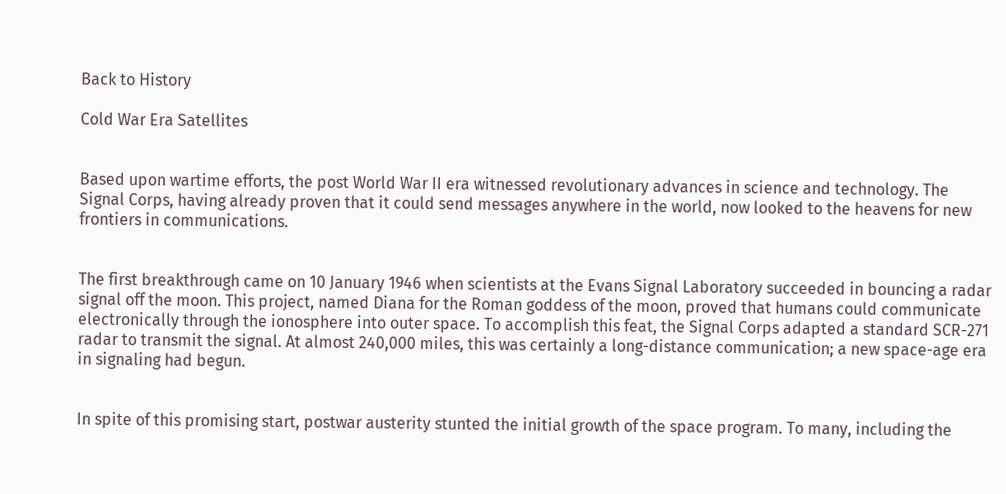Back to History

Cold War Era Satellites


Based upon wartime efforts, the post World War II era witnessed revolutionary advances in science and technology. The Signal Corps, having already proven that it could send messages anywhere in the world, now looked to the heavens for new frontiers in communications.


The first breakthrough came on 10 January 1946 when scientists at the Evans Signal Laboratory succeeded in bouncing a radar signal off the moon. This project, named Diana for the Roman goddess of the moon, proved that humans could communicate electronically through the ionosphere into outer space. To accomplish this feat, the Signal Corps adapted a standard SCR-271 radar to transmit the signal. At almost 240,000 miles, this was certainly a long-distance communication; a new space-age era in signaling had begun.


In spite of this promising start, postwar austerity stunted the initial growth of the space program. To many, including the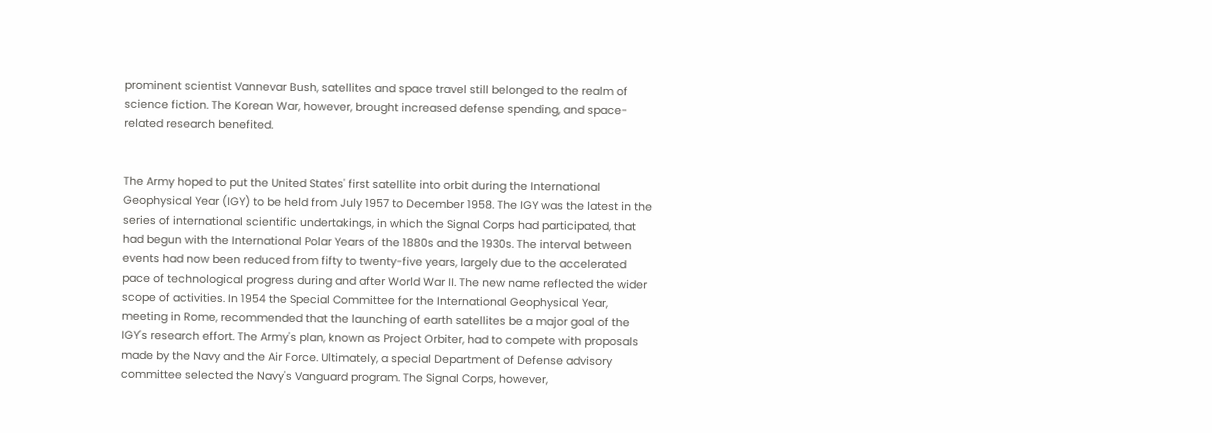prominent scientist Vannevar Bush, satellites and space travel still belonged to the realm of science fiction. The Korean War, however, brought increased defense spending, and space-related research benefited.


The Army hoped to put the United States' first satellite into orbit during the International Geophysical Year (IGY) to be held from July 1957 to December 1958. The IGY was the latest in the series of international scientific undertakings, in which the Signal Corps had participated, that had begun with the International Polar Years of the 1880s and the 1930s. The interval between events had now been reduced from fifty to twenty-five years, largely due to the accelerated pace of technological progress during and after World War II. The new name reflected the wider scope of activities. In 1954 the Special Committee for the International Geophysical Year, meeting in Rome, recommended that the launching of earth satellites be a major goal of the IGY's research effort. The Army's plan, known as Project Orbiter, had to compete with proposals made by the Navy and the Air Force. Ultimately, a special Department of Defense advisory committee selected the Navy's Vanguard program. The Signal Corps, however,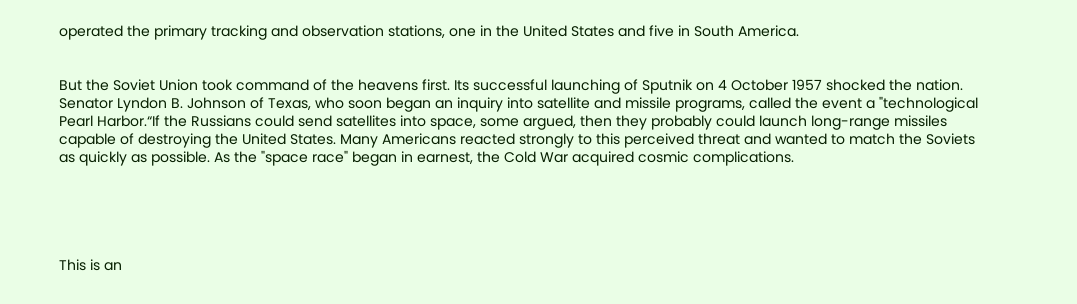operated the primary tracking and observation stations, one in the United States and five in South America.


But the Soviet Union took command of the heavens first. Its successful launching of Sputnik on 4 October 1957 shocked the nation. Senator Lyndon B. Johnson of Texas, who soon began an inquiry into satellite and missile programs, called the event a "technological Pearl Harbor.“If the Russians could send satellites into space, some argued, then they probably could launch long-range missiles capable of destroying the United States. Many Americans reacted strongly to this perceived threat and wanted to match the Soviets as quickly as possible. As the "space race" began in earnest, the Cold War acquired cosmic complications.





This is an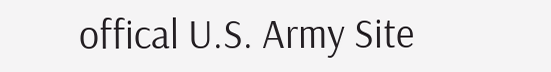offical U.S. Army Site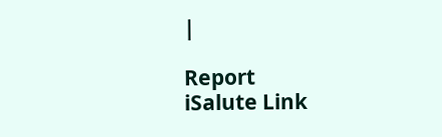|

Report             iSalute Link